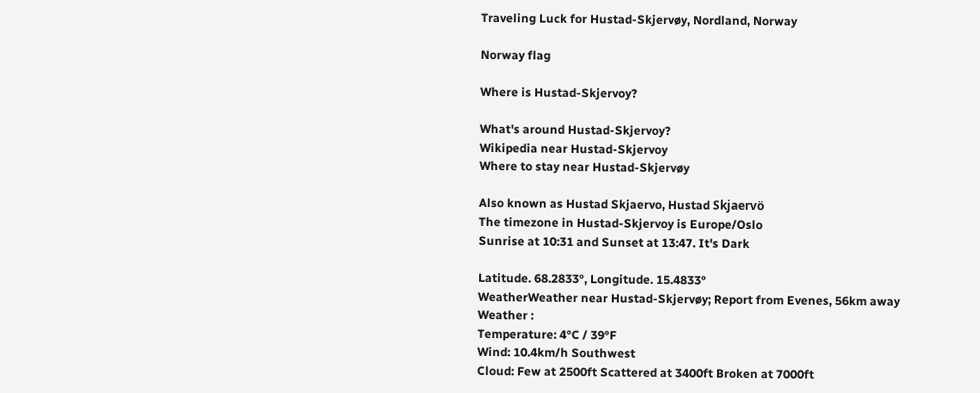Traveling Luck for Hustad-Skjervøy, Nordland, Norway

Norway flag

Where is Hustad-Skjervoy?

What's around Hustad-Skjervoy?
Wikipedia near Hustad-Skjervoy
Where to stay near Hustad-Skjervøy

Also known as Hustad Skjaervo, Hustad Skjaervö
The timezone in Hustad-Skjervoy is Europe/Oslo
Sunrise at 10:31 and Sunset at 13:47. It's Dark

Latitude. 68.2833°, Longitude. 15.4833°
WeatherWeather near Hustad-Skjervøy; Report from Evenes, 56km away
Weather :
Temperature: 4°C / 39°F
Wind: 10.4km/h Southwest
Cloud: Few at 2500ft Scattered at 3400ft Broken at 7000ft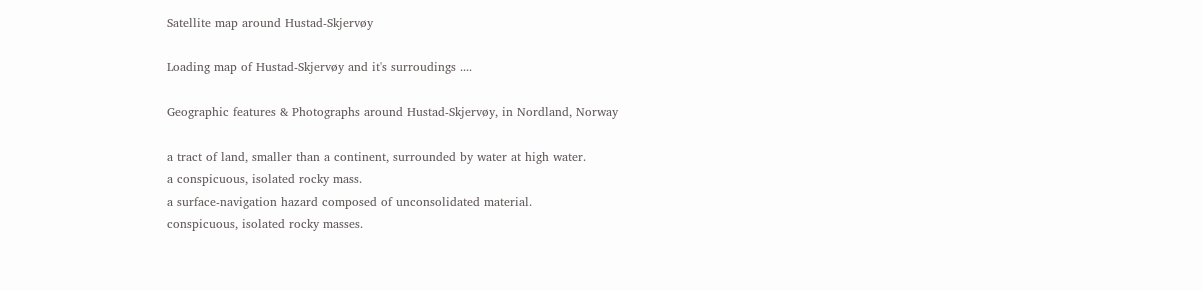Satellite map around Hustad-Skjervøy

Loading map of Hustad-Skjervøy and it's surroudings ....

Geographic features & Photographs around Hustad-Skjervøy, in Nordland, Norway

a tract of land, smaller than a continent, surrounded by water at high water.
a conspicuous, isolated rocky mass.
a surface-navigation hazard composed of unconsolidated material.
conspicuous, isolated rocky masses.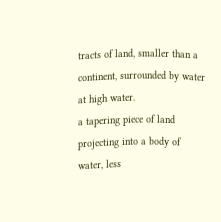tracts of land, smaller than a continent, surrounded by water at high water.
a tapering piece of land projecting into a body of water, less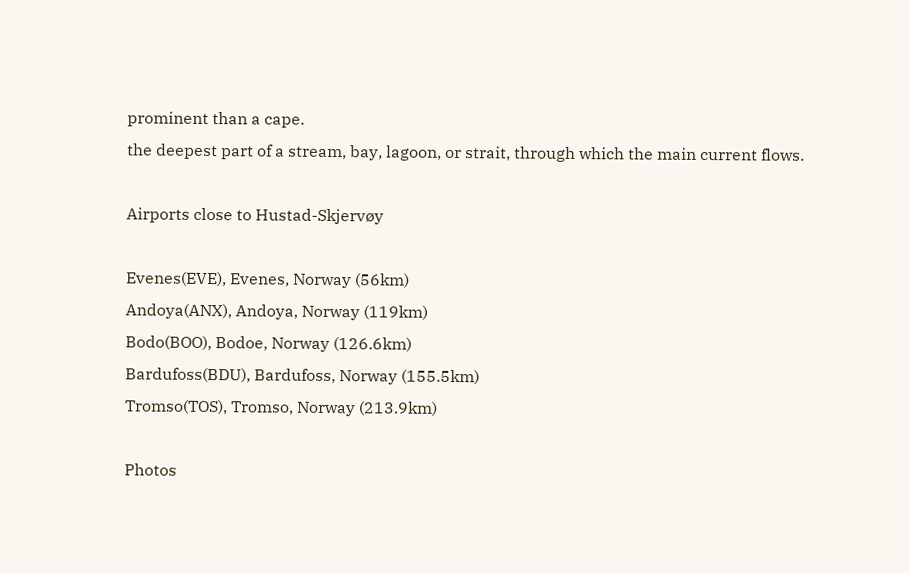prominent than a cape.
the deepest part of a stream, bay, lagoon, or strait, through which the main current flows.

Airports close to Hustad-Skjervøy

Evenes(EVE), Evenes, Norway (56km)
Andoya(ANX), Andoya, Norway (119km)
Bodo(BOO), Bodoe, Norway (126.6km)
Bardufoss(BDU), Bardufoss, Norway (155.5km)
Tromso(TOS), Tromso, Norway (213.9km)

Photos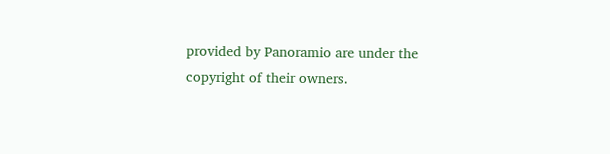provided by Panoramio are under the copyright of their owners.